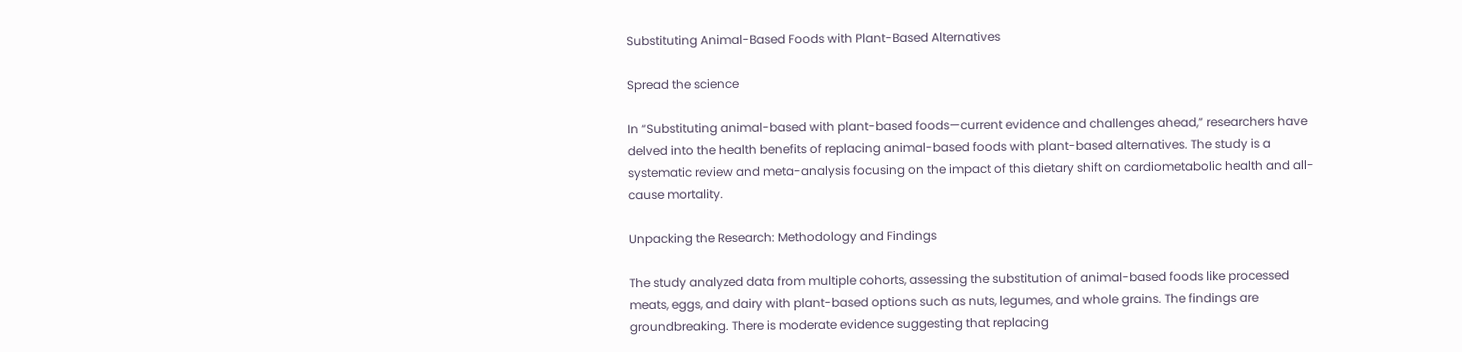Substituting Animal-Based Foods with Plant-Based Alternatives

Spread the science

In “Substituting animal-based with plant-based foods—current evidence and challenges ahead,” researchers have delved into the health benefits of replacing animal-based foods with plant-based alternatives. The study is a systematic review and meta-analysis focusing on the impact of this dietary shift on cardiometabolic health and all-cause mortality.

Unpacking the Research: Methodology and Findings

The study analyzed data from multiple cohorts, assessing the substitution of animal-based foods like processed meats, eggs, and dairy with plant-based options such as nuts, legumes, and whole grains. The findings are groundbreaking. There is moderate evidence suggesting that replacing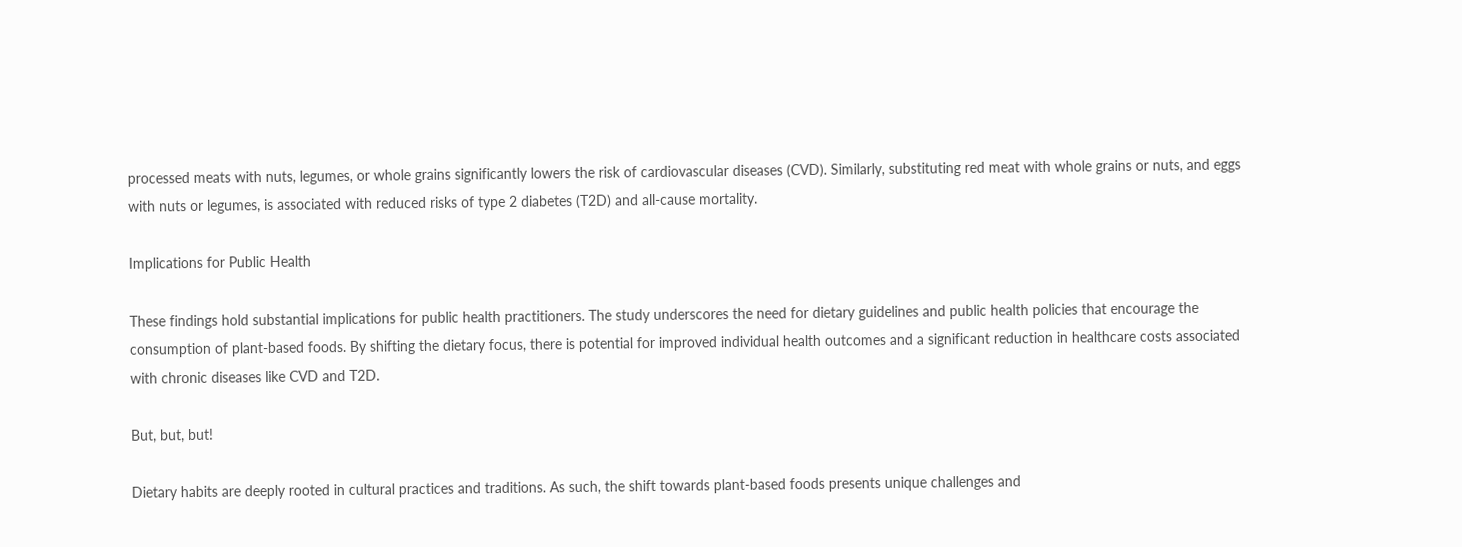processed meats with nuts, legumes, or whole grains significantly lowers the risk of cardiovascular diseases (CVD). Similarly, substituting red meat with whole grains or nuts, and eggs with nuts or legumes, is associated with reduced risks of type 2 diabetes (T2D) and all-cause mortality.

Implications for Public Health

These findings hold substantial implications for public health practitioners. The study underscores the need for dietary guidelines and public health policies that encourage the consumption of plant-based foods. By shifting the dietary focus, there is potential for improved individual health outcomes and a significant reduction in healthcare costs associated with chronic diseases like CVD and T2D.

But, but, but!

Dietary habits are deeply rooted in cultural practices and traditions. As such, the shift towards plant-based foods presents unique challenges and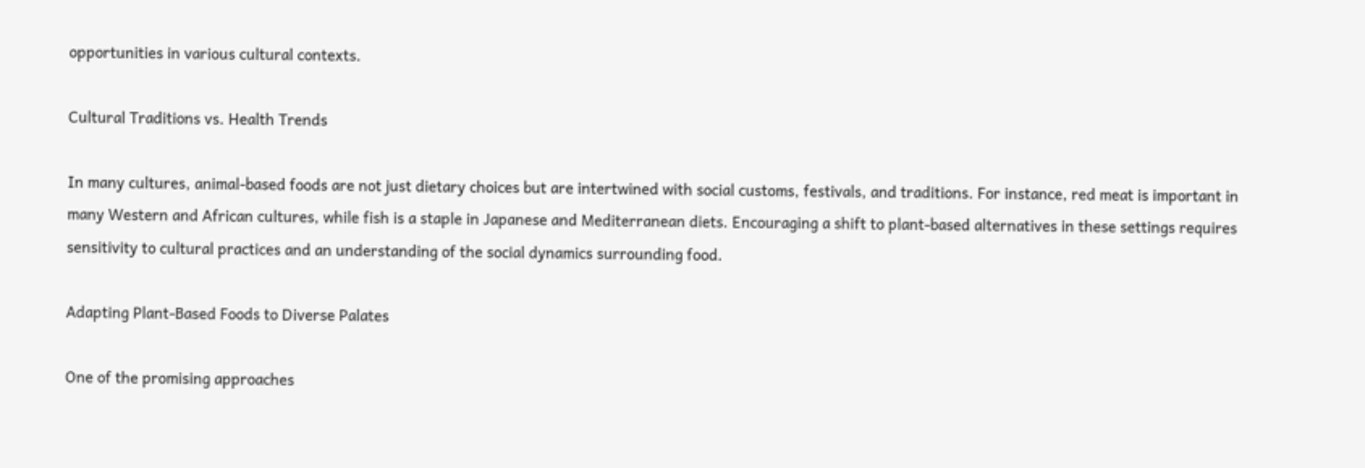opportunities in various cultural contexts.

Cultural Traditions vs. Health Trends

In many cultures, animal-based foods are not just dietary choices but are intertwined with social customs, festivals, and traditions. For instance, red meat is important in many Western and African cultures, while fish is a staple in Japanese and Mediterranean diets. Encouraging a shift to plant-based alternatives in these settings requires sensitivity to cultural practices and an understanding of the social dynamics surrounding food.

Adapting Plant-Based Foods to Diverse Palates

One of the promising approaches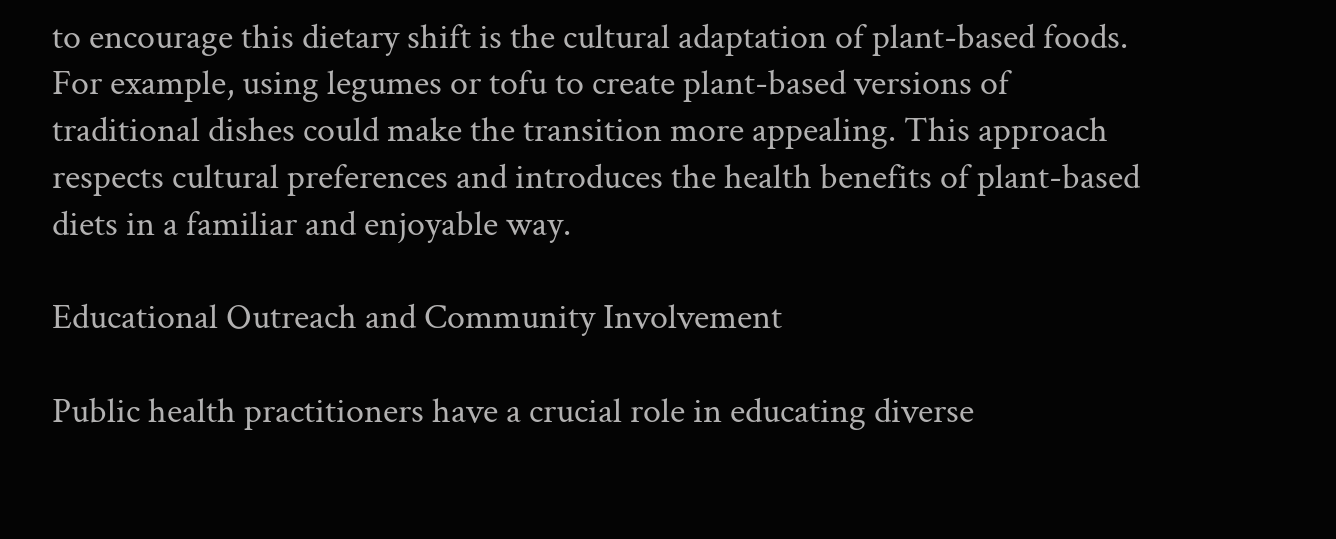to encourage this dietary shift is the cultural adaptation of plant-based foods. For example, using legumes or tofu to create plant-based versions of traditional dishes could make the transition more appealing. This approach respects cultural preferences and introduces the health benefits of plant-based diets in a familiar and enjoyable way.

Educational Outreach and Community Involvement

Public health practitioners have a crucial role in educating diverse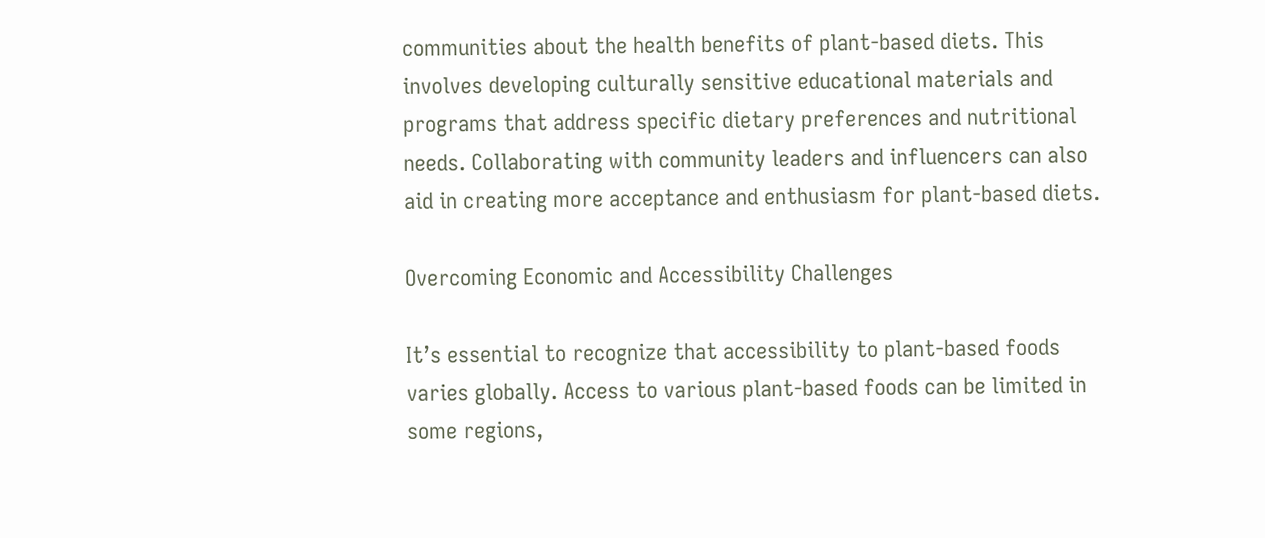communities about the health benefits of plant-based diets. This involves developing culturally sensitive educational materials and programs that address specific dietary preferences and nutritional needs. Collaborating with community leaders and influencers can also aid in creating more acceptance and enthusiasm for plant-based diets.

Overcoming Economic and Accessibility Challenges

It’s essential to recognize that accessibility to plant-based foods varies globally. Access to various plant-based foods can be limited in some regions,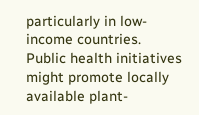particularly in low-income countries. Public health initiatives might promote locally available plant-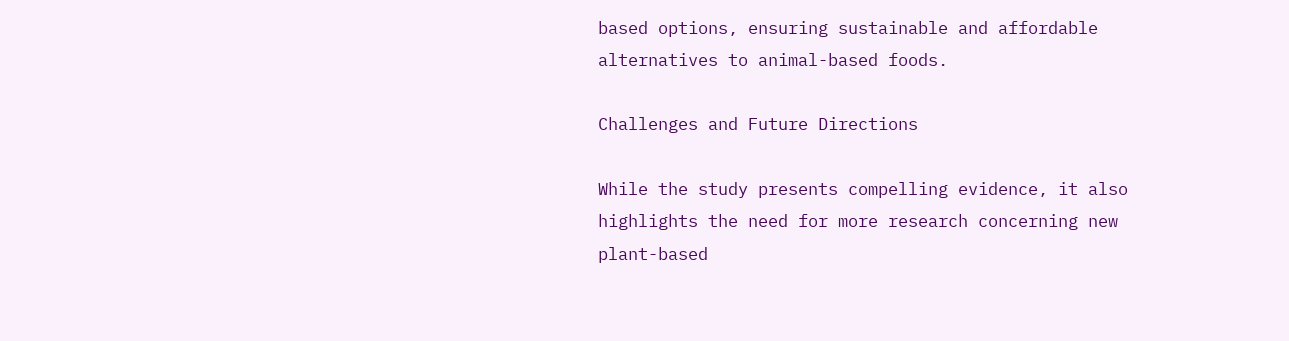based options, ensuring sustainable and affordable alternatives to animal-based foods.

Challenges and Future Directions

While the study presents compelling evidence, it also highlights the need for more research concerning new plant-based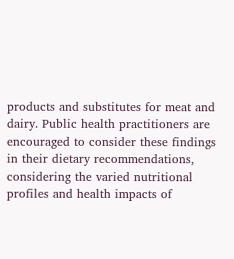products and substitutes for meat and dairy. Public health practitioners are encouraged to consider these findings in their dietary recommendations, considering the varied nutritional profiles and health impacts of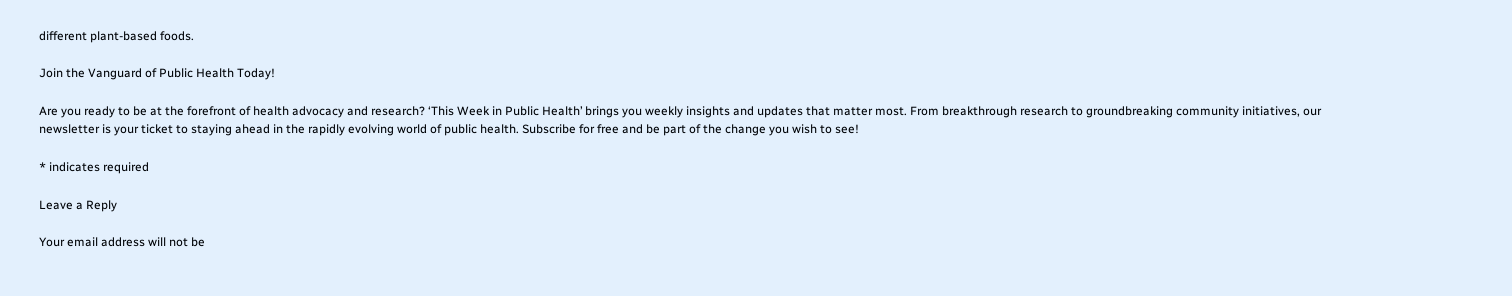different plant-based foods.

Join the Vanguard of Public Health Today!

Are you ready to be at the forefront of health advocacy and research? ‘This Week in Public Health’ brings you weekly insights and updates that matter most. From breakthrough research to groundbreaking community initiatives, our newsletter is your ticket to staying ahead in the rapidly evolving world of public health. Subscribe for free and be part of the change you wish to see!

* indicates required

Leave a Reply

Your email address will not be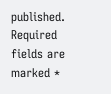published. Required fields are marked *